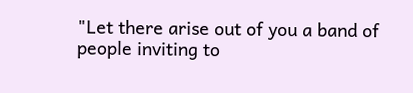"Let there arise out of you a band of people inviting to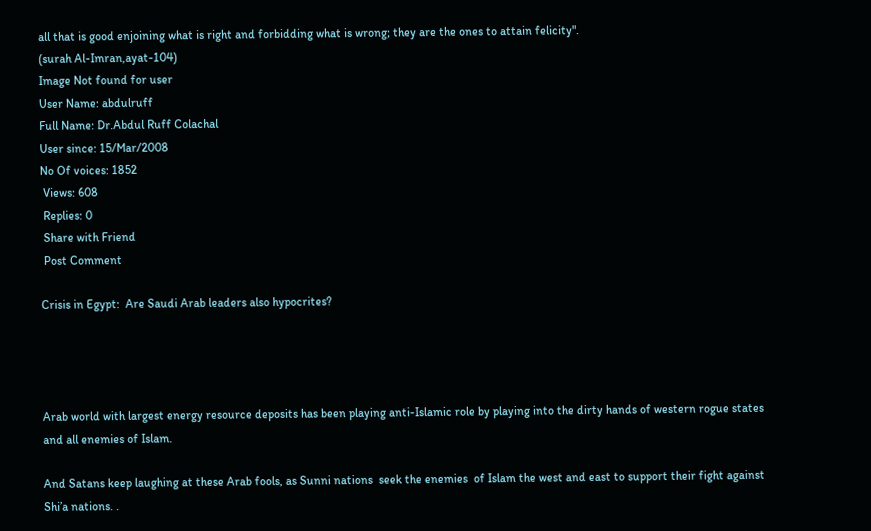all that is good enjoining what is right and forbidding what is wrong; they are the ones to attain felicity".
(surah Al-Imran,ayat-104)
Image Not found for user
User Name: abdulruff
Full Name: Dr.Abdul Ruff Colachal
User since: 15/Mar/2008
No Of voices: 1852
 Views: 608
 Replies: 0
 Share with Friend
 Post Comment

Crisis in Egypt:  Are Saudi Arab leaders also hypocrites?




Arab world with largest energy resource deposits has been playing anti-Islamic role by playing into the dirty hands of western rogue states and all enemies of Islam.

And Satans keep laughing at these Arab fools, as Sunni nations  seek the enemies  of Islam the west and east to support their fight against Shi’a nations. .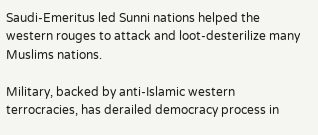Saudi-Emeritus led Sunni nations helped the western rouges to attack and loot-desterilize many Muslims nations.

Military, backed by anti-Islamic western terrocracies, has derailed democracy process in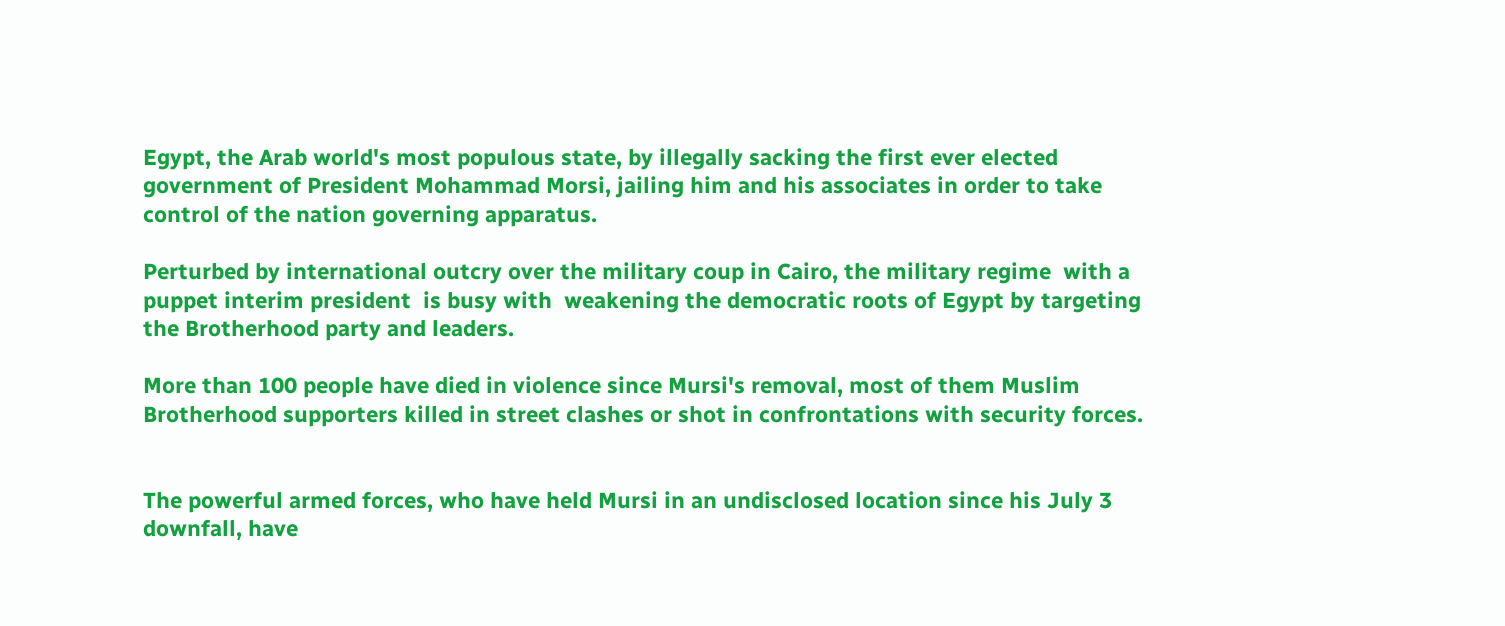Egypt, the Arab world's most populous state, by illegally sacking the first ever elected government of President Mohammad Morsi, jailing him and his associates in order to take control of the nation governing apparatus.

Perturbed by international outcry over the military coup in Cairo, the military regime  with a puppet interim president  is busy with  weakening the democratic roots of Egypt by targeting the Brotherhood party and leaders.

More than 100 people have died in violence since Mursi's removal, most of them Muslim Brotherhood supporters killed in street clashes or shot in confrontations with security forces.


The powerful armed forces, who have held Mursi in an undisclosed location since his July 3 downfall, have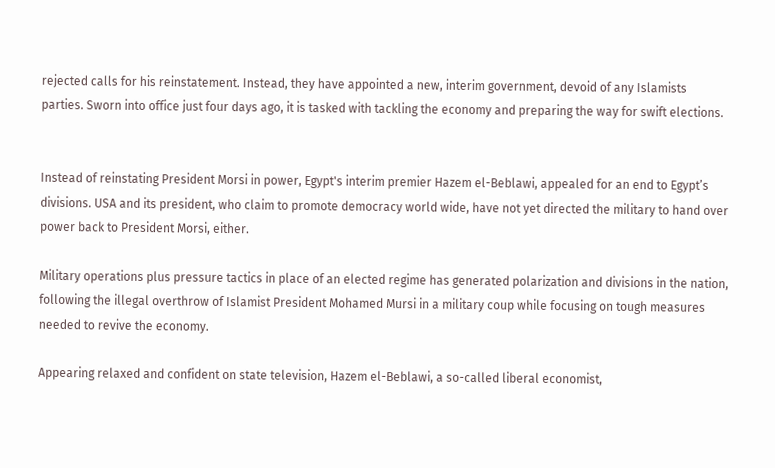rejected calls for his reinstatement. Instead, they have appointed a new, interim government, devoid of any Islamists parties. Sworn into office just four days ago, it is tasked with tackling the economy and preparing the way for swift elections.


Instead of reinstating President Morsi in power, Egypt's interim premier Hazem el-Beblawi, appealed for an end to Egypt’s divisions. USA and its president, who claim to promote democracy world wide, have not yet directed the military to hand over power back to President Morsi, either.

Military operations plus pressure tactics in place of an elected regime has generated polarization and divisions in the nation, following the illegal overthrow of Islamist President Mohamed Mursi in a military coup while focusing on tough measures needed to revive the economy.

Appearing relaxed and confident on state television, Hazem el-Beblawi, a so-called liberal economist,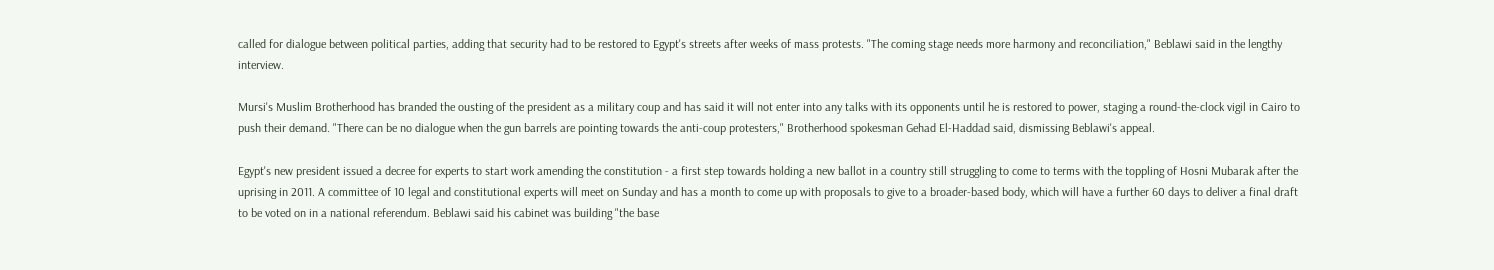called for dialogue between political parties, adding that security had to be restored to Egypt's streets after weeks of mass protests. "The coming stage needs more harmony and reconciliation," Beblawi said in the lengthy interview.

Mursi's Muslim Brotherhood has branded the ousting of the president as a military coup and has said it will not enter into any talks with its opponents until he is restored to power, staging a round-the-clock vigil in Cairo to push their demand. "There can be no dialogue when the gun barrels are pointing towards the anti-coup protesters," Brotherhood spokesman Gehad El-Haddad said, dismissing Beblawi's appeal.

Egypt's new president issued a decree for experts to start work amending the constitution - a first step towards holding a new ballot in a country still struggling to come to terms with the toppling of Hosni Mubarak after the uprising in 2011. A committee of 10 legal and constitutional experts will meet on Sunday and has a month to come up with proposals to give to a broader-based body, which will have a further 60 days to deliver a final draft to be voted on in a national referendum. Beblawi said his cabinet was building "the base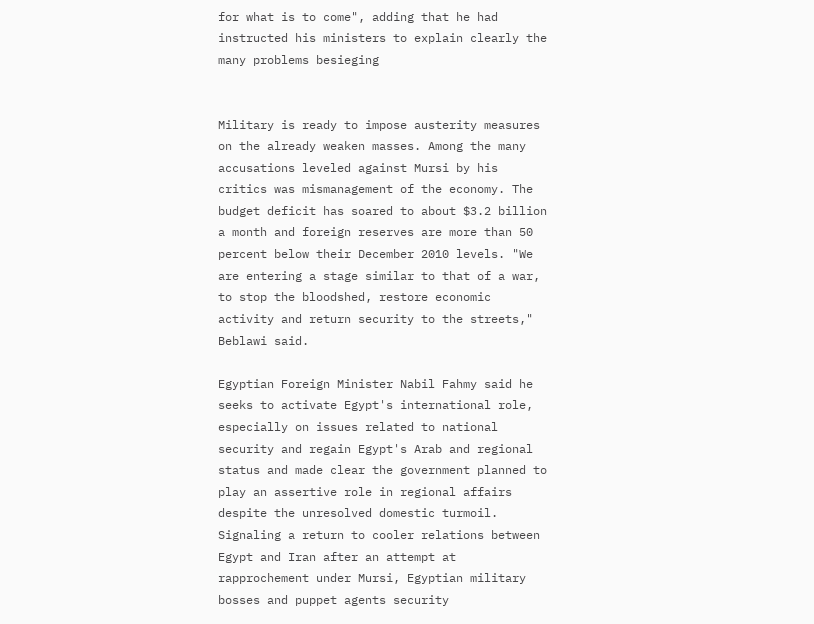for what is to come", adding that he had instructed his ministers to explain clearly the many problems besieging


Military is ready to impose austerity measures on the already weaken masses. Among the many accusations leveled against Mursi by his critics was mismanagement of the economy. The budget deficit has soared to about $3.2 billion a month and foreign reserves are more than 50 percent below their December 2010 levels. "We are entering a stage similar to that of a war, to stop the bloodshed, restore economic activity and return security to the streets," Beblawi said.

Egyptian Foreign Minister Nabil Fahmy said he seeks to activate Egypt's international role, especially on issues related to national security and regain Egypt's Arab and regional status and made clear the government planned to play an assertive role in regional affairs despite the unresolved domestic turmoil. Signaling a return to cooler relations between Egypt and Iran after an attempt at rapprochement under Mursi, Egyptian military bosses and puppet agents security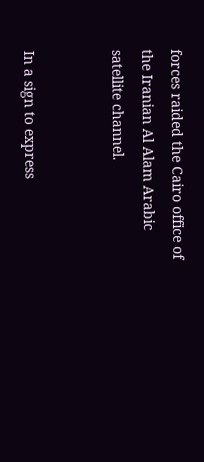forces raided the Cairo office of the Iranian Al Alam Arabic satellite channel.


In a sign to express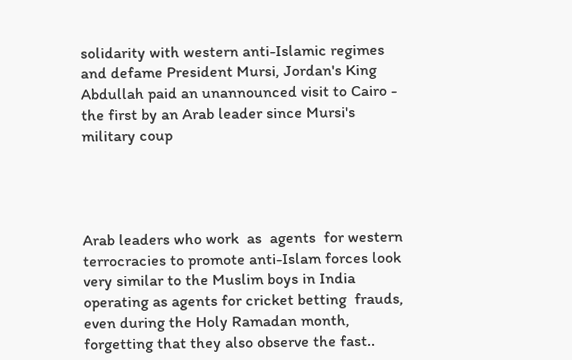solidarity with western anti-Islamic regimes and defame President Mursi, Jordan's King Abdullah paid an unannounced visit to Cairo - the first by an Arab leader since Mursi's military coup




Arab leaders who work  as  agents  for western terrocracies to promote anti-Islam forces look very similar to the Muslim boys in India operating as agents for cricket betting  frauds, even during the Holy Ramadan month, forgetting that they also observe the fast..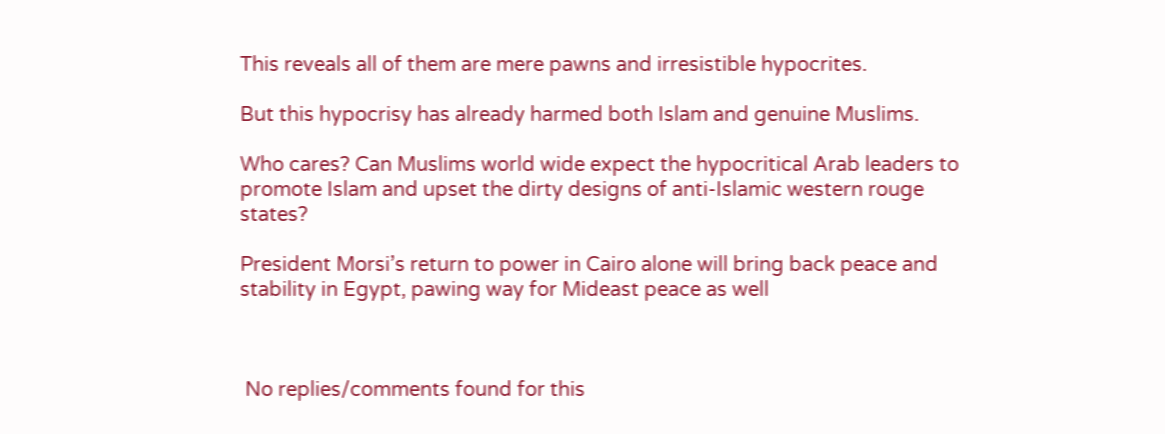This reveals all of them are mere pawns and irresistible hypocrites.

But this hypocrisy has already harmed both Islam and genuine Muslims.

Who cares? Can Muslims world wide expect the hypocritical Arab leaders to promote Islam and upset the dirty designs of anti-Islamic western rouge states?

President Morsi’s return to power in Cairo alone will bring back peace and stability in Egypt, pawing way for Mideast peace as well



 No replies/comments found for this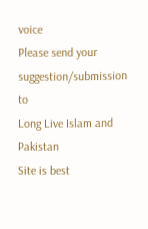voice
Please send your suggestion/submission to
Long Live Islam and Pakistan
Site is best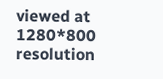viewed at 1280*800 resolution